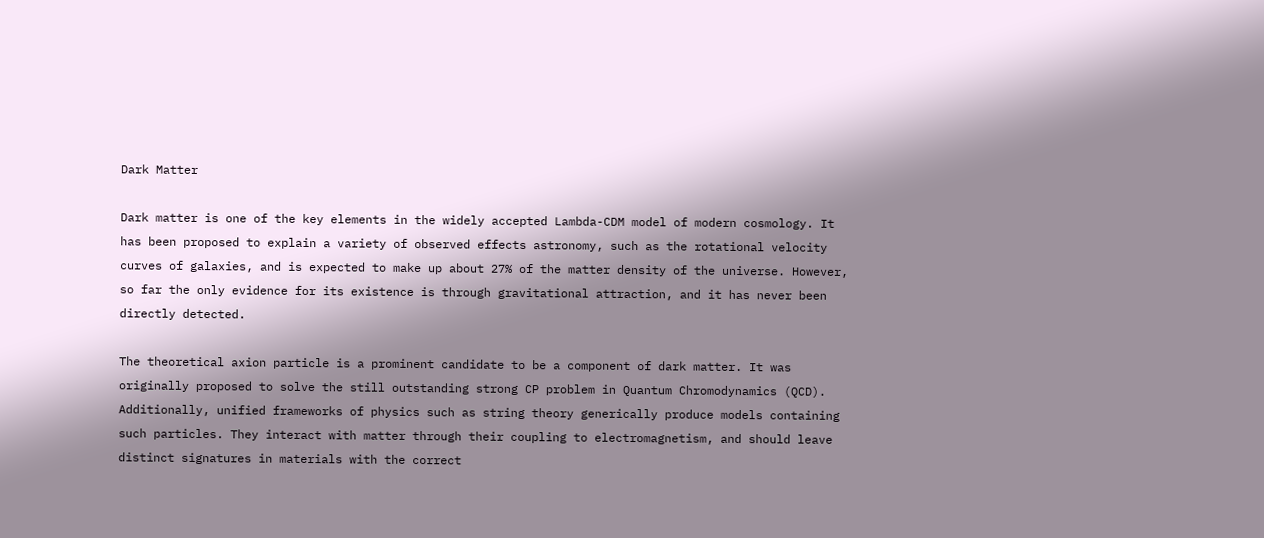Dark Matter

Dark matter is one of the key elements in the widely accepted Lambda-CDM model of modern cosmology. It has been proposed to explain a variety of observed effects astronomy, such as the rotational velocity curves of galaxies, and is expected to make up about 27% of the matter density of the universe. However, so far the only evidence for its existence is through gravitational attraction, and it has never been directly detected.

The theoretical axion particle is a prominent candidate to be a component of dark matter. It was originally proposed to solve the still outstanding strong CP problem in Quantum Chromodynamics (QCD). Additionally, unified frameworks of physics such as string theory generically produce models containing such particles. They interact with matter through their coupling to electromagnetism, and should leave distinct signatures in materials with the correct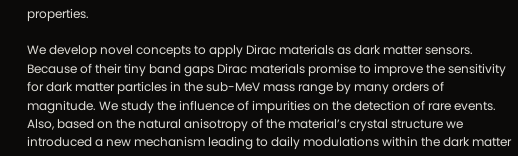properties.

We develop novel concepts to apply Dirac materials as dark matter sensors. Because of their tiny band gaps Dirac materials promise to improve the sensitivity for dark matter particles in the sub-MeV mass range by many orders of magnitude. We study the influence of impurities on the detection of rare events. Also, based on the natural anisotropy of the material’s crystal structure we introduced a new mechanism leading to daily modulations within the dark matter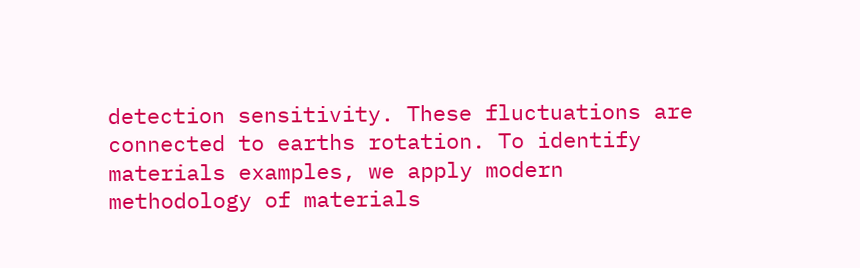detection sensitivity. These fluctuations are connected to earths rotation. To identify materials examples, we apply modern methodology of materials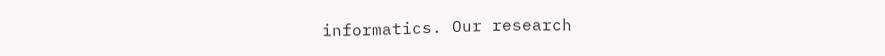informatics. Our research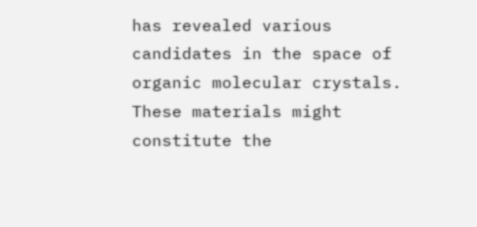has revealed various candidates in the space of organic molecular crystals. These materials might constitute the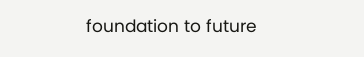foundation to future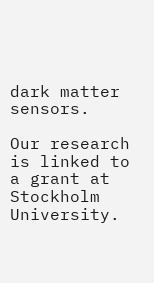dark matter sensors.

Our research is linked to a grant at Stockholm University.